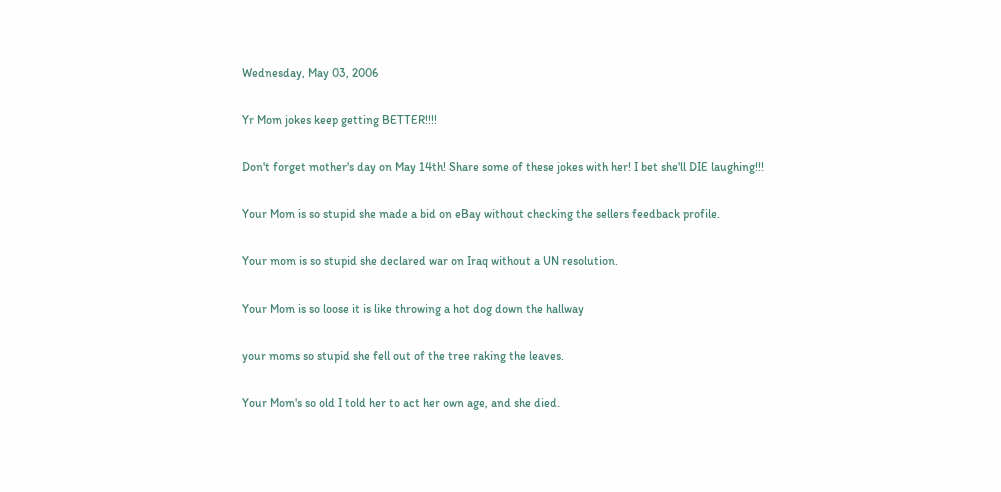Wednesday, May 03, 2006

Yr Mom jokes keep getting BETTER!!!!

Don't forget mother's day on May 14th! Share some of these jokes with her! I bet she'll DIE laughing!!!

Your Mom is so stupid she made a bid on eBay without checking the sellers feedback profile.

Your mom is so stupid she declared war on Iraq without a UN resolution.

Your Mom is so loose it is like throwing a hot dog down the hallway

your moms so stupid she fell out of the tree raking the leaves.

Your Mom's so old I told her to act her own age, and she died.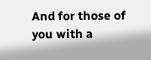And for those of you with a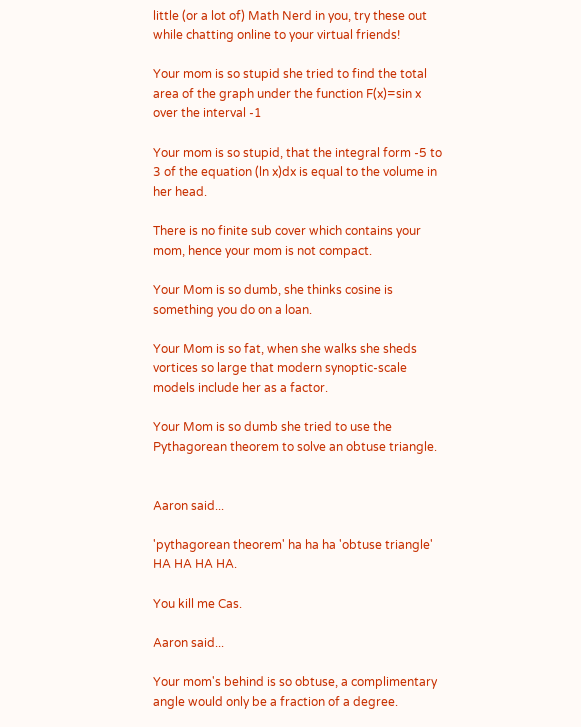little (or a lot of) Math Nerd in you, try these out while chatting online to your virtual friends!

Your mom is so stupid she tried to find the total area of the graph under the function F(x)=sin x over the interval -1

Your mom is so stupid, that the integral form -5 to 3 of the equation (ln x)dx is equal to the volume in her head.

There is no finite sub cover which contains your mom, hence your mom is not compact.

Your Mom is so dumb, she thinks cosine is something you do on a loan.

Your Mom is so fat, when she walks she sheds vortices so large that modern synoptic-scale models include her as a factor.

Your Mom is so dumb she tried to use the Pythagorean theorem to solve an obtuse triangle.


Aaron said...

'pythagorean theorem' ha ha ha 'obtuse triangle' HA HA HA HA.

You kill me Cas.

Aaron said...

Your mom's behind is so obtuse, a complimentary angle would only be a fraction of a degree.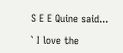S E E Quine said...

` I love the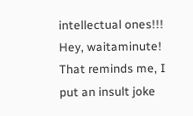intellectual ones!!! Hey, waitaminute! That reminds me, I put an insult joke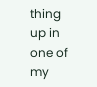thing up in one of my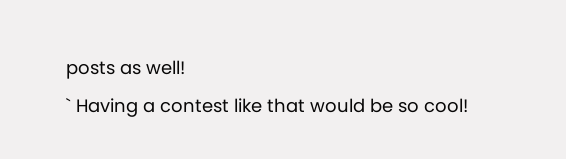posts as well!
` Having a contest like that would be so cool!